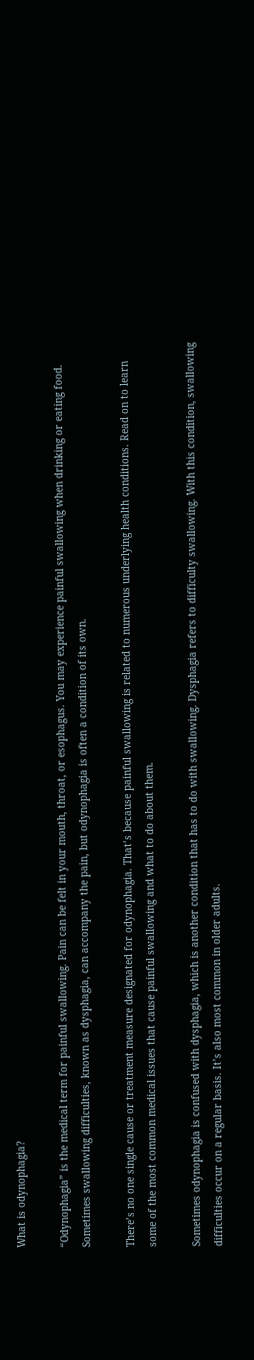What is odynophagia?

“Odynophagia” is the medical term for painful swallowing. Pain can be felt in your mouth, throat, or esophagus. You may experience painful swallowing when drinking or eating food. Sometimes swallowing difficulties, known as dysphagia, can accompany the pain, but odynophagia is often a condition of its own.

There’s no one single cause or treatment measure designated for odynophagia. That’s because painful swallowing is related to numerous underlying health conditions. Read on to learn some of the most common medical issues that cause painful swallowing and what to do about them.

Sometimes odynophagia is confused with dysphagia, which is another condition that has to do with swallowing. Dysphagia refers to difficulty swallowing. With this condition, swallowing difficulties occur on a regular basis. It’s also most common in older adults.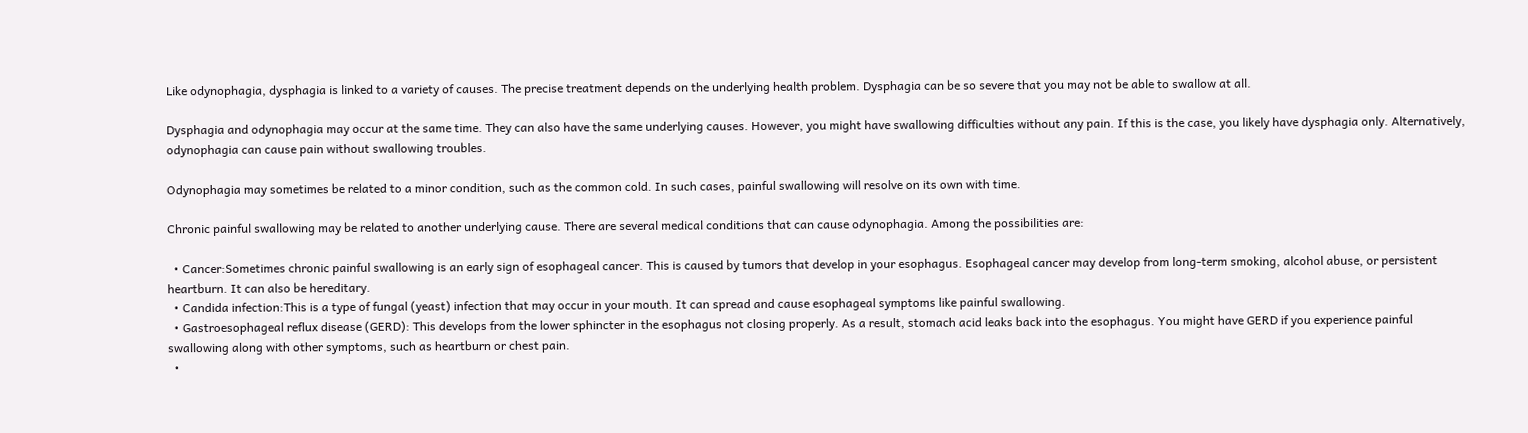Like odynophagia, dysphagia is linked to a variety of causes. The precise treatment depends on the underlying health problem. Dysphagia can be so severe that you may not be able to swallow at all.

Dysphagia and odynophagia may occur at the same time. They can also have the same underlying causes. However, you might have swallowing difficulties without any pain. If this is the case, you likely have dysphagia only. Alternatively, odynophagia can cause pain without swallowing troubles.

Odynophagia may sometimes be related to a minor condition, such as the common cold. In such cases, painful swallowing will resolve on its own with time.

Chronic painful swallowing may be related to another underlying cause. There are several medical conditions that can cause odynophagia. Among the possibilities are:

  • Cancer:Sometimes chronic painful swallowing is an early sign of esophageal cancer. This is caused by tumors that develop in your esophagus. Esophageal cancer may develop from long-term smoking, alcohol abuse, or persistent heartburn. It can also be hereditary.
  • Candida infection:This is a type of fungal (yeast) infection that may occur in your mouth. It can spread and cause esophageal symptoms like painful swallowing.
  • Gastroesophageal reflux disease (GERD): This develops from the lower sphincter in the esophagus not closing properly. As a result, stomach acid leaks back into the esophagus. You might have GERD if you experience painful swallowing along with other symptoms, such as heartburn or chest pain.
  •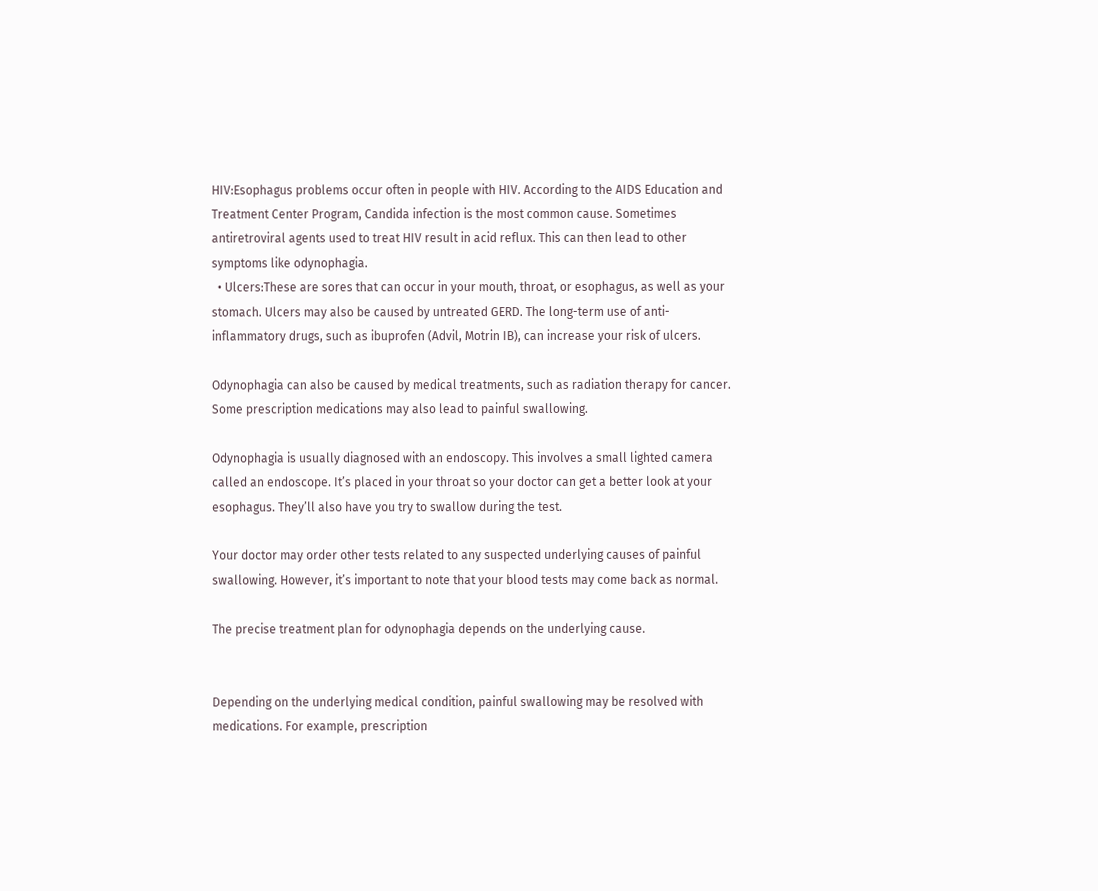HIV:Esophagus problems occur often in people with HIV. According to the AIDS Education and Treatment Center Program, Candida infection is the most common cause. Sometimes antiretroviral agents used to treat HIV result in acid reflux. This can then lead to other symptoms like odynophagia.
  • Ulcers:These are sores that can occur in your mouth, throat, or esophagus, as well as your stomach. Ulcers may also be caused by untreated GERD. The long-term use of anti-inflammatory drugs, such as ibuprofen (Advil, Motrin IB), can increase your risk of ulcers.

Odynophagia can also be caused by medical treatments, such as radiation therapy for cancer. Some prescription medications may also lead to painful swallowing.

Odynophagia is usually diagnosed with an endoscopy. This involves a small lighted camera called an endoscope. It’s placed in your throat so your doctor can get a better look at your esophagus. They’ll also have you try to swallow during the test.

Your doctor may order other tests related to any suspected underlying causes of painful swallowing. However, it’s important to note that your blood tests may come back as normal.

The precise treatment plan for odynophagia depends on the underlying cause.


Depending on the underlying medical condition, painful swallowing may be resolved with medications. For example, prescription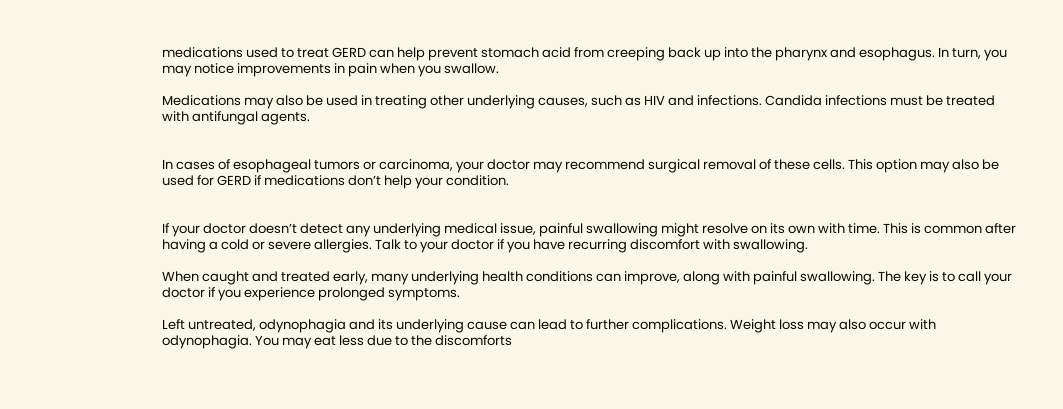medications used to treat GERD can help prevent stomach acid from creeping back up into the pharynx and esophagus. In turn, you may notice improvements in pain when you swallow.

Medications may also be used in treating other underlying causes, such as HIV and infections. Candida infections must be treated with antifungal agents.


In cases of esophageal tumors or carcinoma, your doctor may recommend surgical removal of these cells. This option may also be used for GERD if medications don’t help your condition.


If your doctor doesn’t detect any underlying medical issue, painful swallowing might resolve on its own with time. This is common after having a cold or severe allergies. Talk to your doctor if you have recurring discomfort with swallowing.

When caught and treated early, many underlying health conditions can improve, along with painful swallowing. The key is to call your doctor if you experience prolonged symptoms.

Left untreated, odynophagia and its underlying cause can lead to further complications. Weight loss may also occur with odynophagia. You may eat less due to the discomforts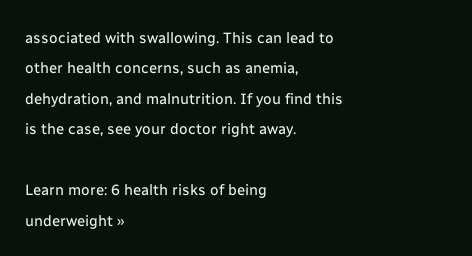associated with swallowing. This can lead to other health concerns, such as anemia, dehydration, and malnutrition. If you find this is the case, see your doctor right away.

Learn more: 6 health risks of being underweight »